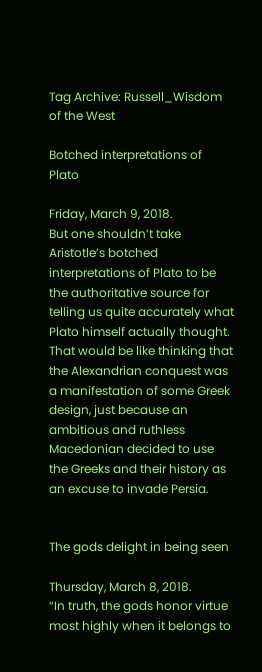Tag Archive: Russell_Wisdom of the West

Botched interpretations of Plato

Friday, March 9, 2018.
But one shouldn’t take Aristotle’s botched interpretations of Plato to be the authoritative source for telling us quite accurately what Plato himself actually thought. That would be like thinking that the Alexandrian conquest was a manifestation of some Greek design, just because an ambitious and ruthless Macedonian decided to use the Greeks and their history as an excuse to invade Persia.


The gods delight in being seen

Thursday, March 8, 2018.
“In truth, the gods honor virtue most highly when it belongs to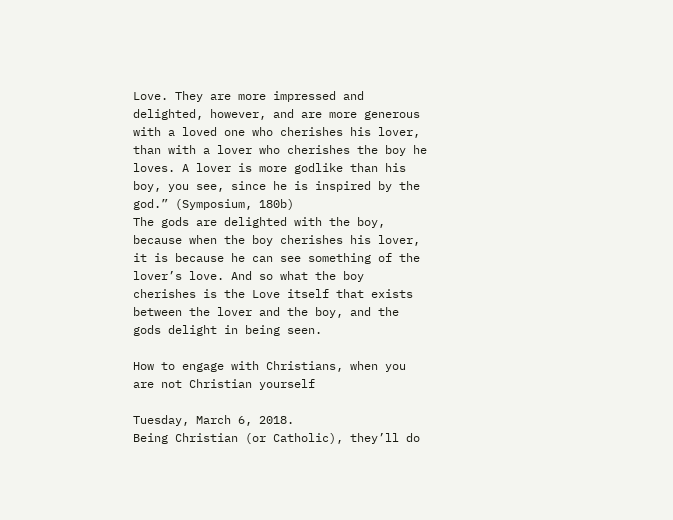Love. They are more impressed and delighted, however, and are more generous with a loved one who cherishes his lover, than with a lover who cherishes the boy he loves. A lover is more godlike than his boy, you see, since he is inspired by the god.” (Symposium, 180b)
The gods are delighted with the boy, because when the boy cherishes his lover, it is because he can see something of the lover’s love. And so what the boy cherishes is the Love itself that exists between the lover and the boy, and the gods delight in being seen.

How to engage with Christians, when you are not Christian yourself

Tuesday, March 6, 2018.
Being Christian (or Catholic), they’ll do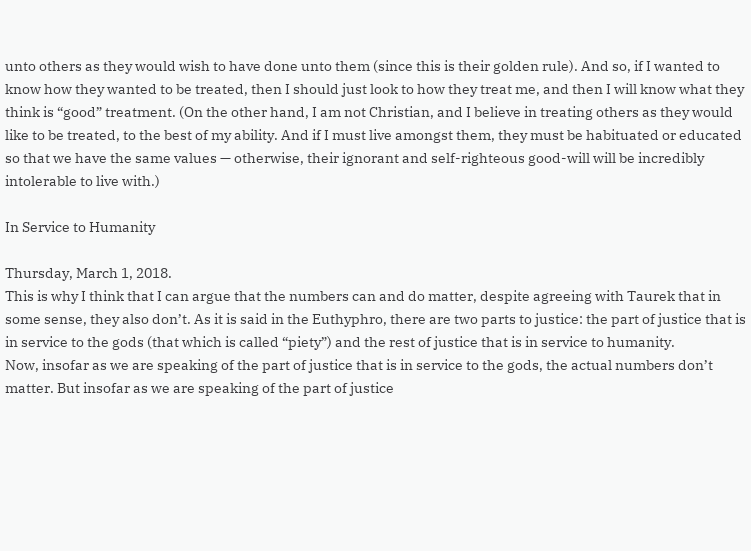unto others as they would wish to have done unto them (since this is their golden rule). And so, if I wanted to know how they wanted to be treated, then I should just look to how they treat me, and then I will know what they think is “good” treatment. (On the other hand, I am not Christian, and I believe in treating others as they would like to be treated, to the best of my ability. And if I must live amongst them, they must be habituated or educated so that we have the same values — otherwise, their ignorant and self-righteous good-will will be incredibly intolerable to live with.)

In Service to Humanity

Thursday, March 1, 2018.
This is why I think that I can argue that the numbers can and do matter, despite agreeing with Taurek that in some sense, they also don’t. As it is said in the Euthyphro, there are two parts to justice: the part of justice that is in service to the gods (that which is called “piety”) and the rest of justice that is in service to humanity.
Now, insofar as we are speaking of the part of justice that is in service to the gods, the actual numbers don’t matter. But insofar as we are speaking of the part of justice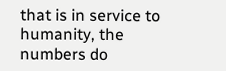that is in service to humanity, the numbers do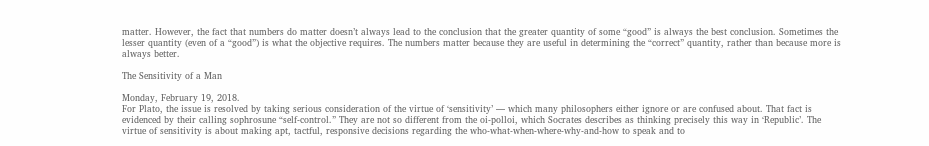matter. However, the fact that numbers do matter doesn’t always lead to the conclusion that the greater quantity of some “good” is always the best conclusion. Sometimes the lesser quantity (even of a “good”) is what the objective requires. The numbers matter because they are useful in determining the “correct” quantity, rather than because more is always better.

The Sensitivity of a Man

Monday, February 19, 2018.
For Plato, the issue is resolved by taking serious consideration of the virtue of ‘sensitivity’ — which many philosophers either ignore or are confused about. That fact is evidenced by their calling sophrosune “self-control.” They are not so different from the oi-polloi, which Socrates describes as thinking precisely this way in ‘Republic’. The virtue of sensitivity is about making apt, tactful, responsive decisions regarding the who-what-when-where-why-and-how to speak and to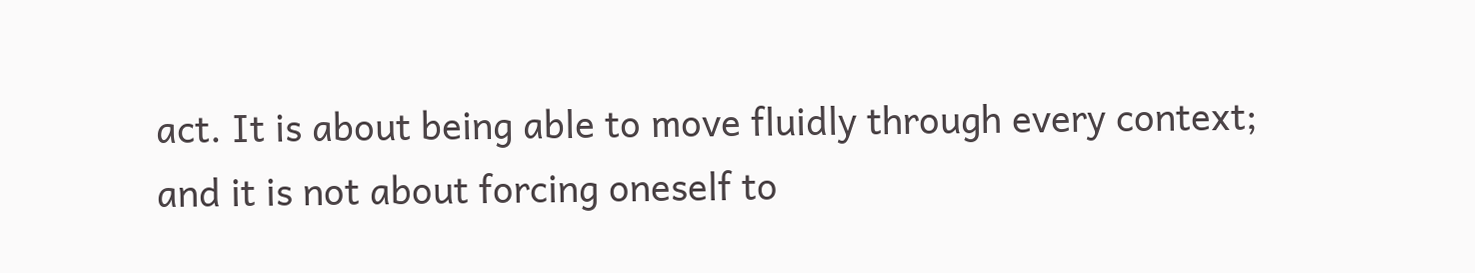act. It is about being able to move fluidly through every context; and it is not about forcing oneself to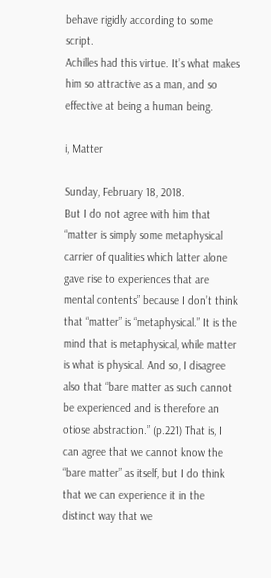behave rigidly according to some script.
Achilles had this virtue. It’s what makes him so attractive as a man, and so effective at being a human being.

i, Matter

Sunday, February 18, 2018.
But I do not agree with him that “matter is simply some metaphysical carrier of qualities which latter alone gave rise to experiences that are mental contents” because I don’t think that “matter” is “metaphysical.” It is the mind that is metaphysical, while matter is what is physical. And so, I disagree also that “bare matter as such cannot be experienced and is therefore an otiose abstraction.” (p.221) That is, I can agree that we cannot know the “bare matter” as itself, but I do think that we can experience it in the distinct way that we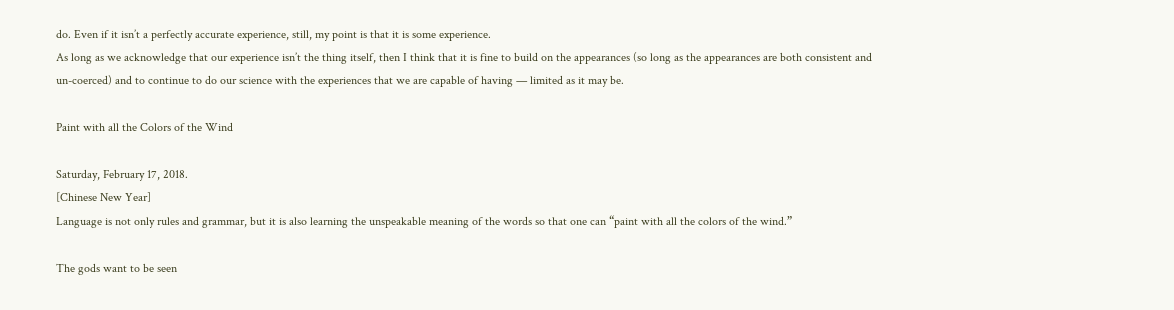do. Even if it isn’t a perfectly accurate experience, still, my point is that it is some experience.
As long as we acknowledge that our experience isn’t the thing itself, then I think that it is fine to build on the appearances (so long as the appearances are both consistent and un-coerced) and to continue to do our science with the experiences that we are capable of having — limited as it may be.

Paint with all the Colors of the Wind

Saturday, February 17, 2018.
[Chinese New Year]
Language is not only rules and grammar, but it is also learning the unspeakable meaning of the words so that one can “paint with all the colors of the wind.”

The gods want to be seen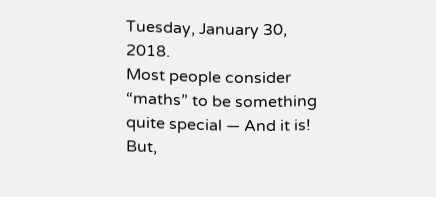Tuesday, January 30, 2018.
Most people consider “maths” to be something quite special — And it is! But,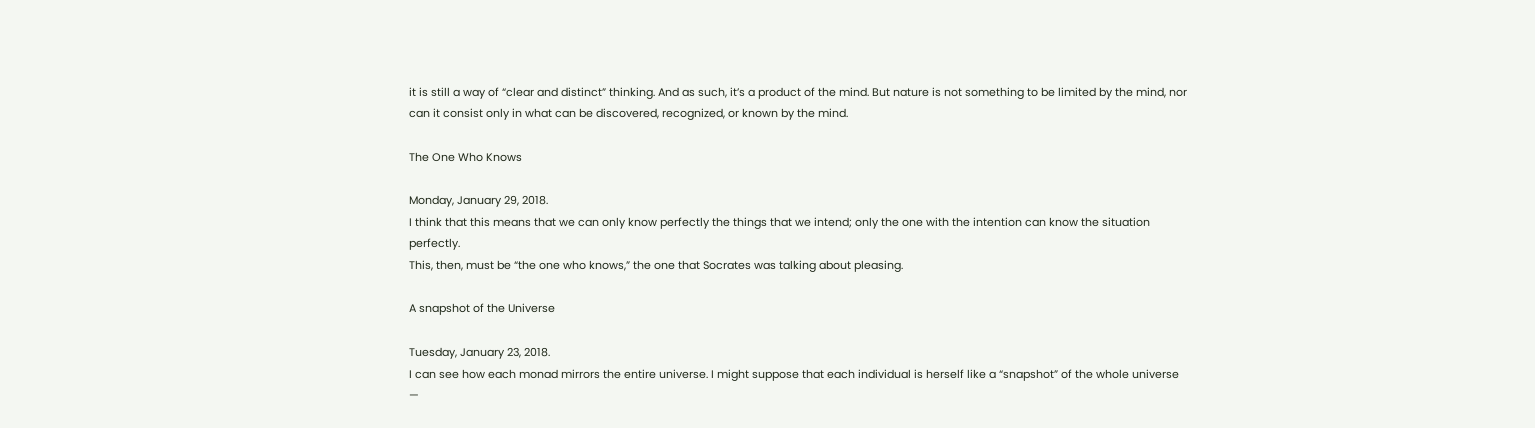it is still a way of “clear and distinct” thinking. And as such, it’s a product of the mind. But nature is not something to be limited by the mind, nor can it consist only in what can be discovered, recognized, or known by the mind.

The One Who Knows

Monday, January 29, 2018.
I think that this means that we can only know perfectly the things that we intend; only the one with the intention can know the situation perfectly.
This, then, must be “the one who knows,” the one that Socrates was talking about pleasing.

A snapshot of the Universe

Tuesday, January 23, 2018.
I can see how each monad mirrors the entire universe. I might suppose that each individual is herself like a “snapshot” of the whole universe —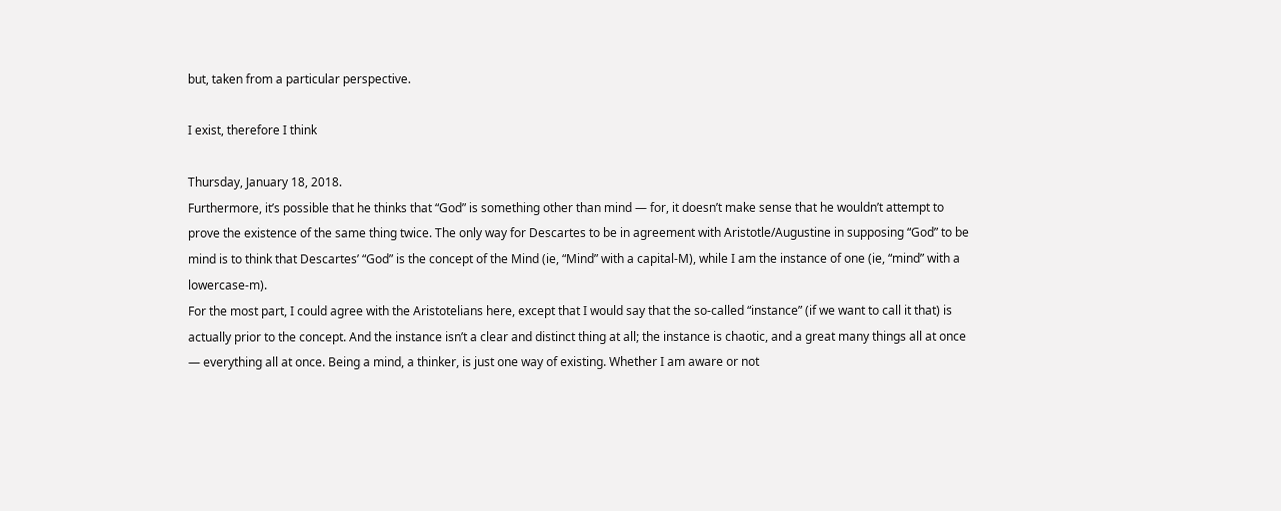but, taken from a particular perspective.

I exist, therefore I think

Thursday, January 18, 2018.
Furthermore, it’s possible that he thinks that “God” is something other than mind — for, it doesn’t make sense that he wouldn’t attempt to prove the existence of the same thing twice. The only way for Descartes to be in agreement with Aristotle/Augustine in supposing “God” to be mind is to think that Descartes’ “God” is the concept of the Mind (ie, “Mind” with a capital-M), while I am the instance of one (ie, “mind” with a lowercase-m).
For the most part, I could agree with the Aristotelians here, except that I would say that the so-called “instance” (if we want to call it that) is actually prior to the concept. And the instance isn’t a clear and distinct thing at all; the instance is chaotic, and a great many things all at once — everything all at once. Being a mind, a thinker, is just one way of existing. Whether I am aware or not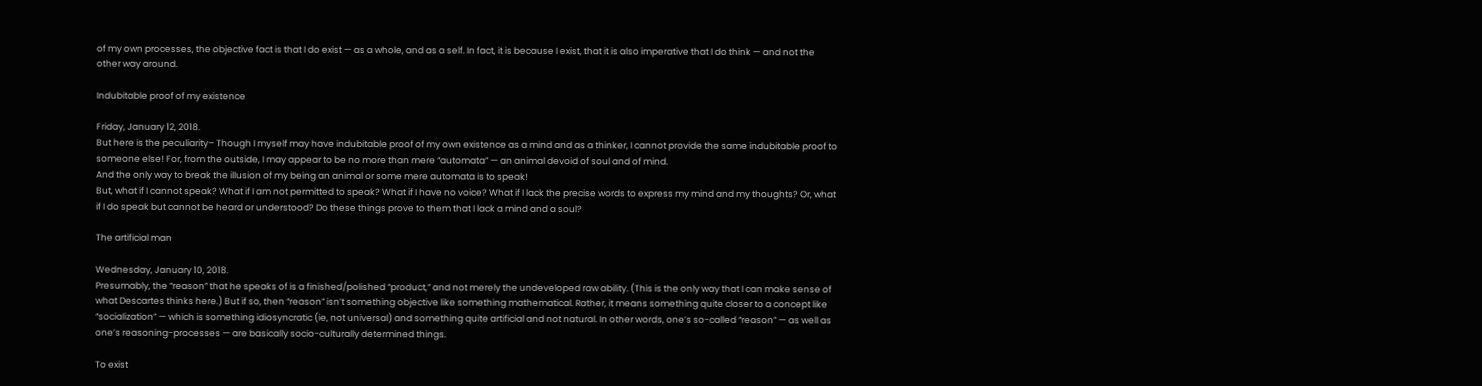of my own processes, the objective fact is that I do exist — as a whole, and as a self. In fact, it is because I exist, that it is also imperative that I do think — and not the other way around.

Indubitable proof of my existence

Friday, January 12, 2018.
But here is the peculiarity– Though I myself may have indubitable proof of my own existence as a mind and as a thinker, I cannot provide the same indubitable proof to someone else! For, from the outside, I may appear to be no more than mere “automata” — an animal devoid of soul and of mind.
And the only way to break the illusion of my being an animal or some mere automata is to speak!
But, what if I cannot speak? What if I am not permitted to speak? What if I have no voice? What if I lack the precise words to express my mind and my thoughts? Or, what if I do speak but cannot be heard or understood? Do these things prove to them that I lack a mind and a soul?

The artificial man

Wednesday, January 10, 2018.
Presumably, the “reason” that he speaks of is a finished/polished “product,” and not merely the undeveloped raw ability. (This is the only way that I can make sense of what Descartes thinks here.) But if so, then “reason” isn’t something objective like something mathematical. Rather, it means something quite closer to a concept like “socialization” — which is something idiosyncratic (ie, not universal) and something quite artificial and not natural. In other words, one’s so-called “reason” — as well as one’s reasoning-processes — are basically socio-culturally determined things.

To exist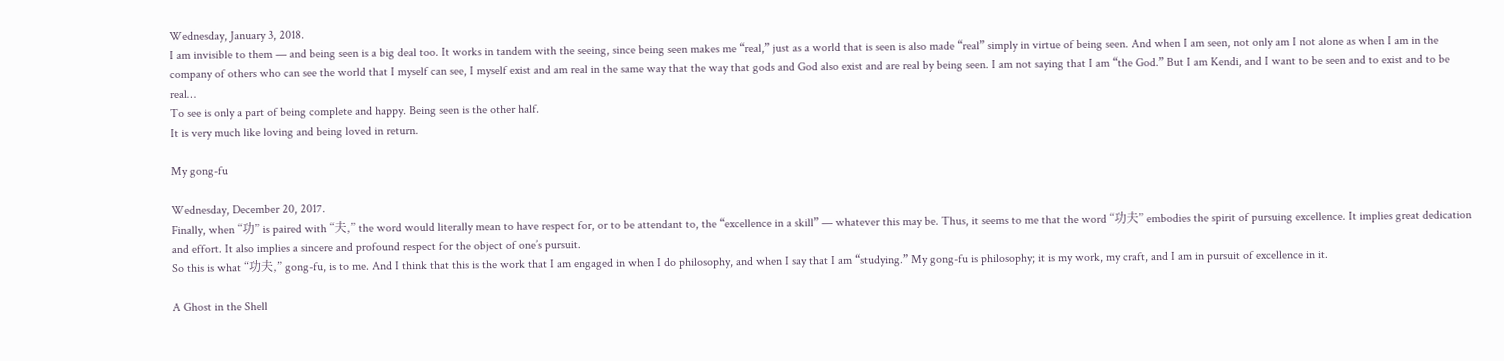Wednesday, January 3, 2018.
I am invisible to them — and being seen is a big deal too. It works in tandem with the seeing, since being seen makes me “real,” just as a world that is seen is also made “real” simply in virtue of being seen. And when I am seen, not only am I not alone as when I am in the company of others who can see the world that I myself can see, I myself exist and am real in the same way that the way that gods and God also exist and are real by being seen. I am not saying that I am “the God.” But I am Kendi, and I want to be seen and to exist and to be real…
To see is only a part of being complete and happy. Being seen is the other half.
It is very much like loving and being loved in return.

My gong-fu

Wednesday, December 20, 2017.
Finally, when “功” is paired with “夫,” the word would literally mean to have respect for, or to be attendant to, the “excellence in a skill” — whatever this may be. Thus, it seems to me that the word “功夫” embodies the spirit of pursuing excellence. It implies great dedication and effort. It also implies a sincere and profound respect for the object of one’s pursuit.
So this is what “功夫,” gong-fu, is to me. And I think that this is the work that I am engaged in when I do philosophy, and when I say that I am “studying.” My gong-fu is philosophy; it is my work, my craft, and I am in pursuit of excellence in it.

A Ghost in the Shell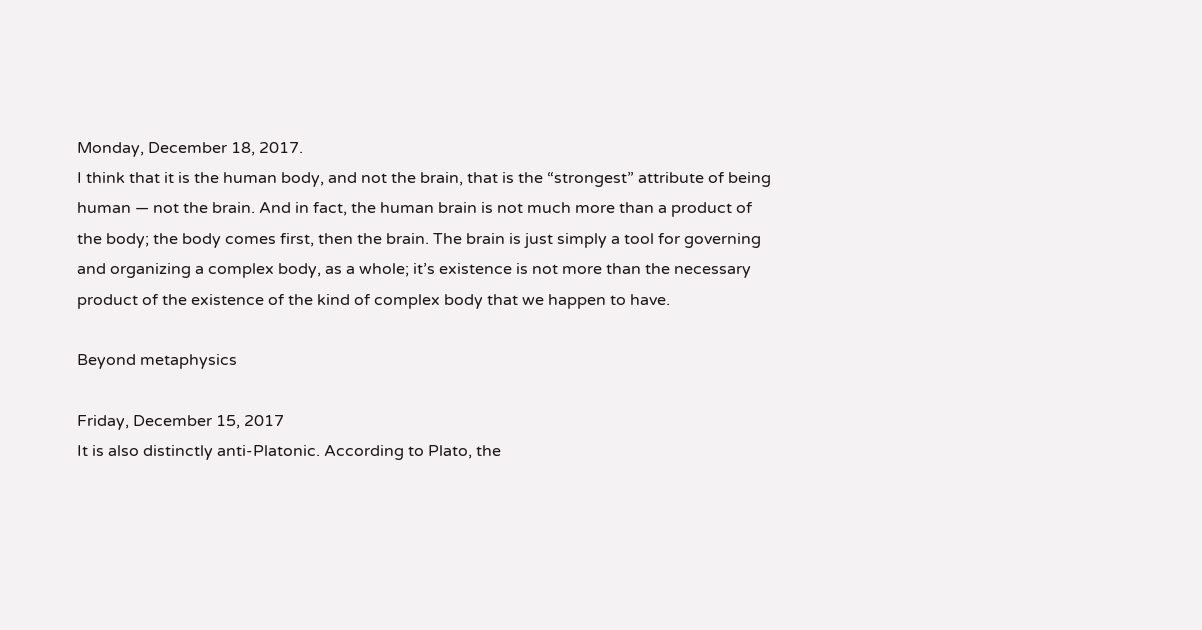Monday, December 18, 2017.
I think that it is the human body, and not the brain, that is the “strongest” attribute of being human — not the brain. And in fact, the human brain is not much more than a product of the body; the body comes first, then the brain. The brain is just simply a tool for governing and organizing a complex body, as a whole; it’s existence is not more than the necessary product of the existence of the kind of complex body that we happen to have.

Beyond metaphysics

Friday, December 15, 2017
It is also distinctly anti-Platonic. According to Plato, the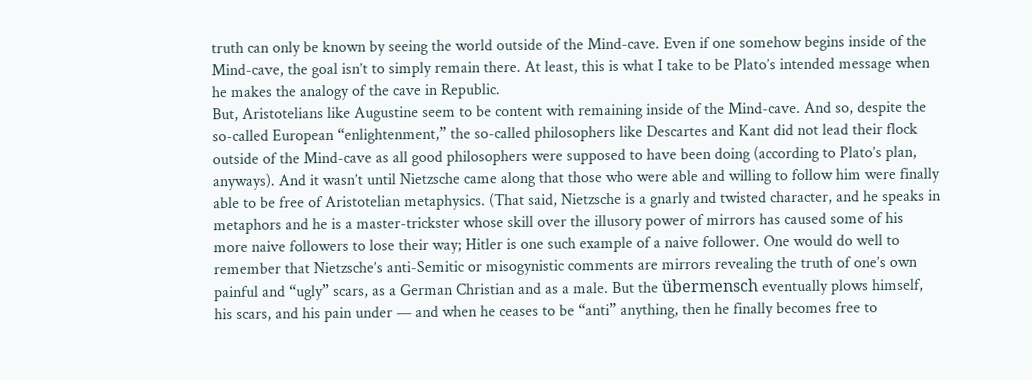truth can only be known by seeing the world outside of the Mind-cave. Even if one somehow begins inside of the Mind-cave, the goal isn’t to simply remain there. At least, this is what I take to be Plato’s intended message when he makes the analogy of the cave in Republic.
But, Aristotelians like Augustine seem to be content with remaining inside of the Mind-cave. And so, despite the so-called European “enlightenment,” the so-called philosophers like Descartes and Kant did not lead their flock outside of the Mind-cave as all good philosophers were supposed to have been doing (according to Plato’s plan, anyways). And it wasn’t until Nietzsche came along that those who were able and willing to follow him were finally able to be free of Aristotelian metaphysics. (That said, Nietzsche is a gnarly and twisted character, and he speaks in metaphors and he is a master-trickster whose skill over the illusory power of mirrors has caused some of his more naive followers to lose their way; Hitler is one such example of a naive follower. One would do well to remember that Nietzsche’s anti-Semitic or misogynistic comments are mirrors revealing the truth of one’s own painful and “ugly” scars, as a German Christian and as a male. But the übermensch eventually plows himself, his scars, and his pain under — and when he ceases to be “anti” anything, then he finally becomes free to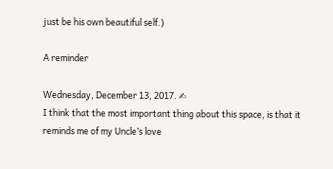just be his own beautiful self.)

A reminder

Wednesday, December 13, 2017. ✍
I think that the most important thing about this space, is that it reminds me of my Uncle’s love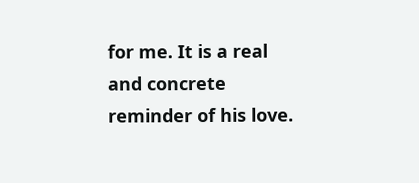for me. It is a real and concrete reminder of his love.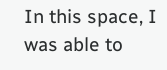In this space, I was able to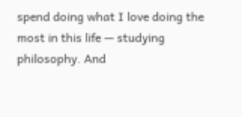spend doing what I love doing the most in this life — studying philosophy. And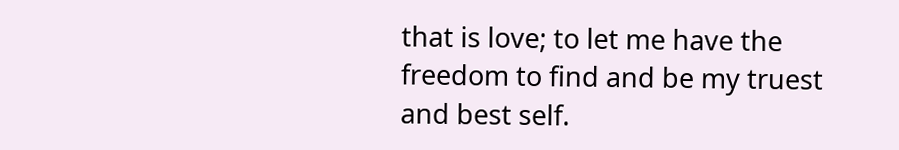that is love; to let me have the freedom to find and be my truest and best self.